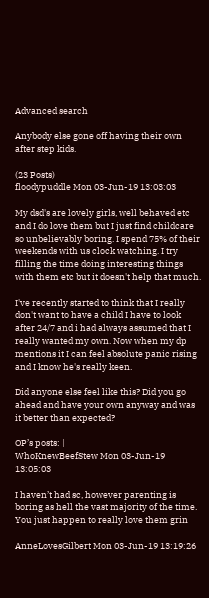Advanced search

Anybody else gone off having their own after step kids.

(23 Posts)
floodypuddle Mon 03-Jun-19 13:03:03

My dsd's are lovely girls, well behaved etc and I do love them but I just find childcare so unbelievably boring. I spend 75% of their weekends with us clock watching. I try filling the time doing interesting things with them etc but it doesn't help that much.

I've recently started to think that I really don't want to have a child I have to look after 24/7 and i had always assumed that I really wanted my own. Now when my dp mentions it I can feel absolute panic rising and I know he's really keen.

Did anyone else feel like this? Did you go ahead and have your own anyway and was it better than expected?

OP’s posts: |
WhoKnewBeefStew Mon 03-Jun-19 13:05:03

I haven’t had sc, however parenting is boring as hell the vast majority of the time. You just happen to really love them grin

AnneLovesGilbert Mon 03-Jun-19 13:19:26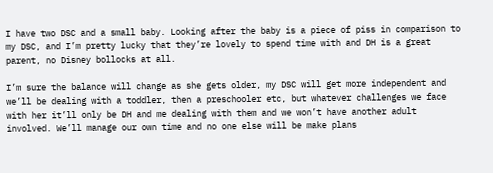I have two DSC and a small baby. Looking after the baby is a piece of piss in comparison to my DSC, and I’m pretty lucky that they’re lovely to spend time with and DH is a great parent, no Disney bollocks at all.

I’m sure the balance will change as she gets older, my DSC will get more independent and we’ll be dealing with a toddler, then a preschooler etc, but whatever challenges we face with her it’ll only be DH and me dealing with them and we won’t have another adult involved. We’ll manage our own time and no one else will be make plans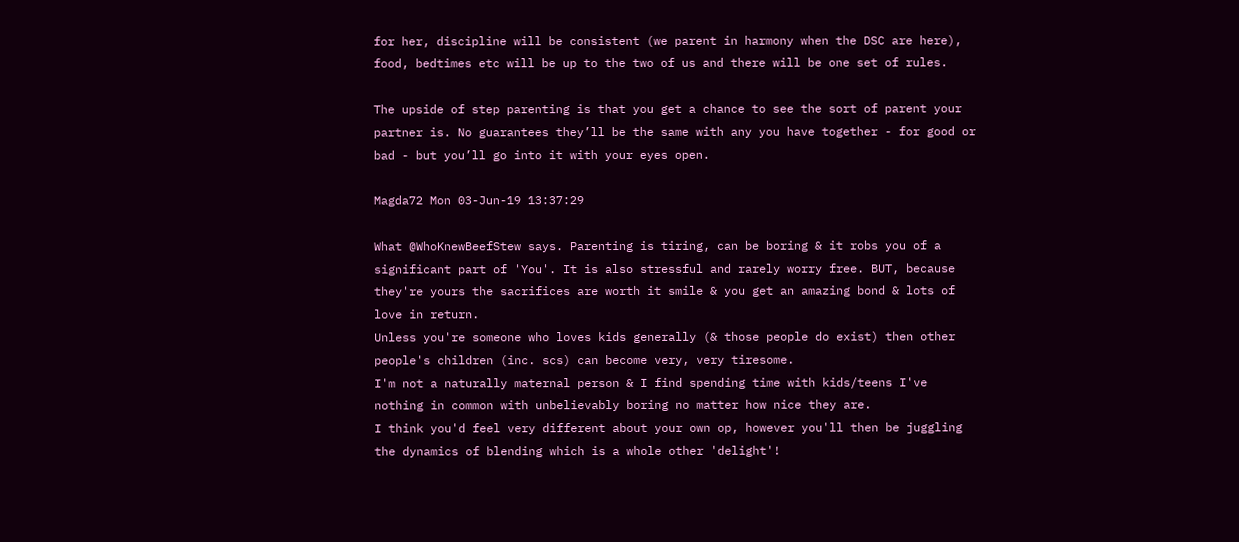for her, discipline will be consistent (we parent in harmony when the DSC are here), food, bedtimes etc will be up to the two of us and there will be one set of rules.

The upside of step parenting is that you get a chance to see the sort of parent your partner is. No guarantees they’ll be the same with any you have together - for good or bad - but you’ll go into it with your eyes open.

Magda72 Mon 03-Jun-19 13:37:29

What @WhoKnewBeefStew says. Parenting is tiring, can be boring & it robs you of a significant part of 'You'. It is also stressful and rarely worry free. BUT, because they're yours the sacrifices are worth it smile & you get an amazing bond & lots of love in return.
Unless you're someone who loves kids generally (& those people do exist) then other people's children (inc. scs) can become very, very tiresome.
I'm not a naturally maternal person & I find spending time with kids/teens I've nothing in common with unbelievably boring no matter how nice they are.
I think you'd feel very different about your own op, however you'll then be juggling the dynamics of blending which is a whole other 'delight'!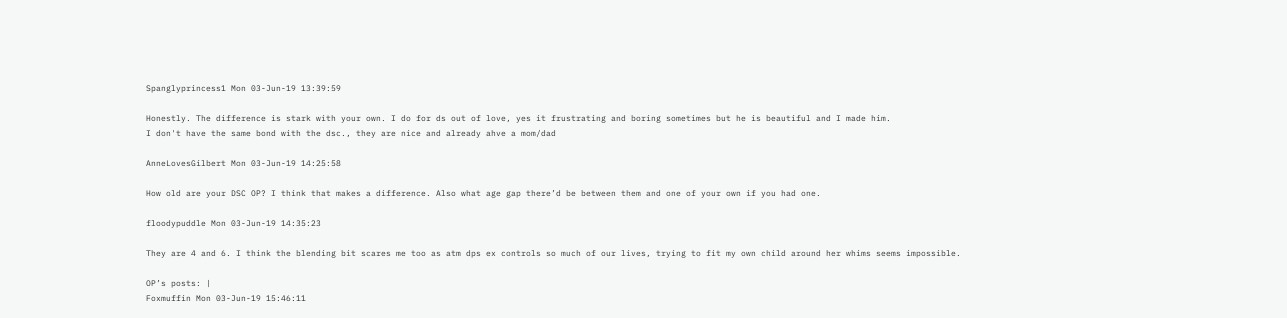Spanglyprincess1 Mon 03-Jun-19 13:39:59

Honestly. The difference is stark with your own. I do for ds out of love, yes it frustrating and boring sometimes but he is beautiful and I made him.
I don't have the same bond with the dsc., they are nice and already ahve a mom/dad

AnneLovesGilbert Mon 03-Jun-19 14:25:58

How old are your DSC OP? I think that makes a difference. Also what age gap there’d be between them and one of your own if you had one.

floodypuddle Mon 03-Jun-19 14:35:23

They are 4 and 6. I think the blending bit scares me too as atm dps ex controls so much of our lives, trying to fit my own child around her whims seems impossible.

OP’s posts: |
Foxmuffin Mon 03-Jun-19 15:46:11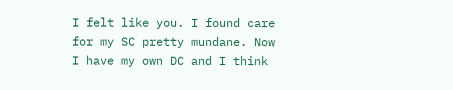I felt like you. I found care for my SC pretty mundane. Now I have my own DC and I think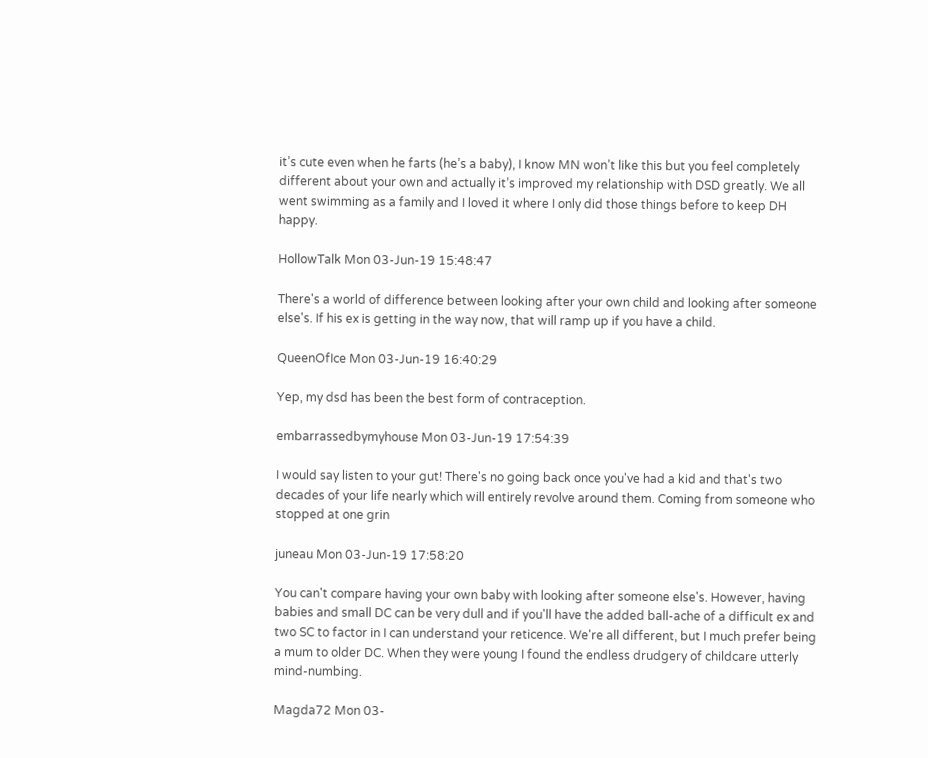it’s cute even when he farts (he’s a baby), I know MN won’t like this but you feel completely different about your own and actually it’s improved my relationship with DSD greatly. We all went swimming as a family and I loved it where I only did those things before to keep DH happy.

HollowTalk Mon 03-Jun-19 15:48:47

There's a world of difference between looking after your own child and looking after someone else's. If his ex is getting in the way now, that will ramp up if you have a child.

QueenOfIce Mon 03-Jun-19 16:40:29

Yep, my dsd has been the best form of contraception.

embarrassedbymyhouse Mon 03-Jun-19 17:54:39

I would say listen to your gut! There's no going back once you've had a kid and that's two decades of your life nearly which will entirely revolve around them. Coming from someone who stopped at one grin

juneau Mon 03-Jun-19 17:58:20

You can't compare having your own baby with looking after someone else's. However, having babies and small DC can be very dull and if you'll have the added ball-ache of a difficult ex and two SC to factor in I can understand your reticence. We're all different, but I much prefer being a mum to older DC. When they were young I found the endless drudgery of childcare utterly mind-numbing.

Magda72 Mon 03-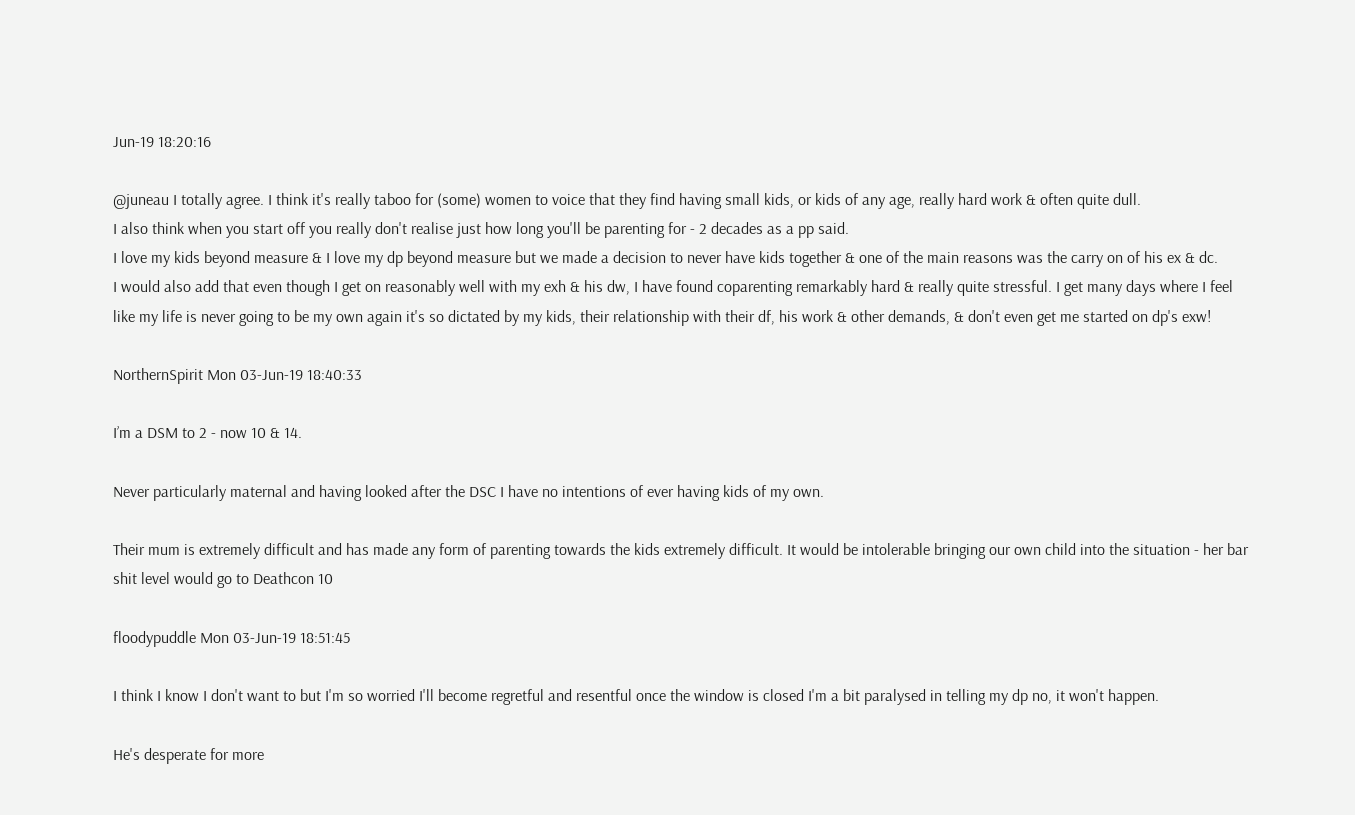Jun-19 18:20:16

@juneau I totally agree. I think it's really taboo for (some) women to voice that they find having small kids, or kids of any age, really hard work & often quite dull.
I also think when you start off you really don't realise just how long you'll be parenting for - 2 decades as a pp said.
I love my kids beyond measure & I love my dp beyond measure but we made a decision to never have kids together & one of the main reasons was the carry on of his ex & dc.
I would also add that even though I get on reasonably well with my exh & his dw, I have found coparenting remarkably hard & really quite stressful. I get many days where I feel like my life is never going to be my own again it's so dictated by my kids, their relationship with their df, his work & other demands, & don't even get me started on dp's exw!

NorthernSpirit Mon 03-Jun-19 18:40:33

I’m a DSM to 2 - now 10 & 14.

Never particularly maternal and having looked after the DSC I have no intentions of ever having kids of my own.

Their mum is extremely difficult and has made any form of parenting towards the kids extremely difficult. It would be intolerable bringing our own child into the situation - her bar shit level would go to Deathcon 10

floodypuddle Mon 03-Jun-19 18:51:45

I think I know I don't want to but I'm so worried I'll become regretful and resentful once the window is closed I'm a bit paralysed in telling my dp no, it won't happen.

He's desperate for more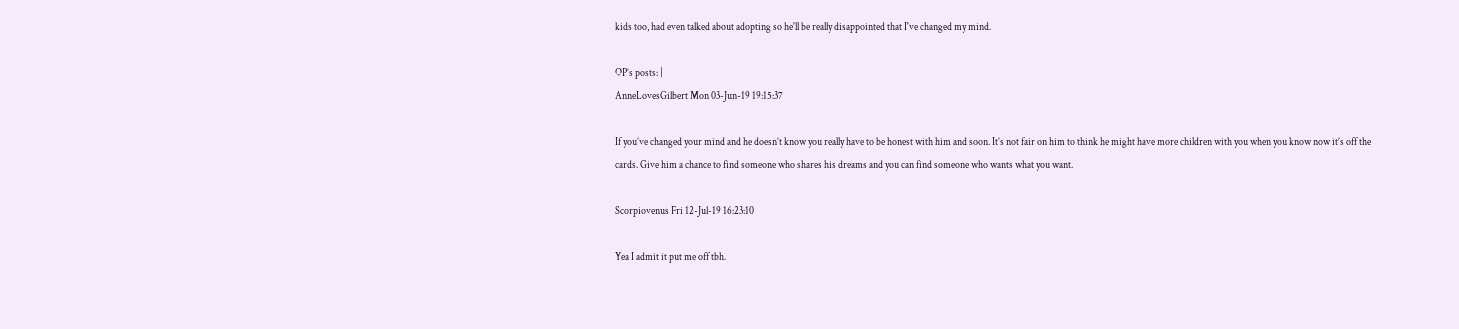kids too, had even talked about adopting so he'll be really disappointed that I've changed my mind.

OP’s posts: |
AnneLovesGilbert Mon 03-Jun-19 19:15:37

If you’ve changed your mind and he doesn’t know you really have to be honest with him and soon. It’s not fair on him to think he might have more children with you when you know now it’s off the cards. Give him a chance to find someone who shares his dreams and you can find someone who wants what you want.

Scorpiovenus Fri 12-Jul-19 16:23:10

Yea I admit it put me off tbh.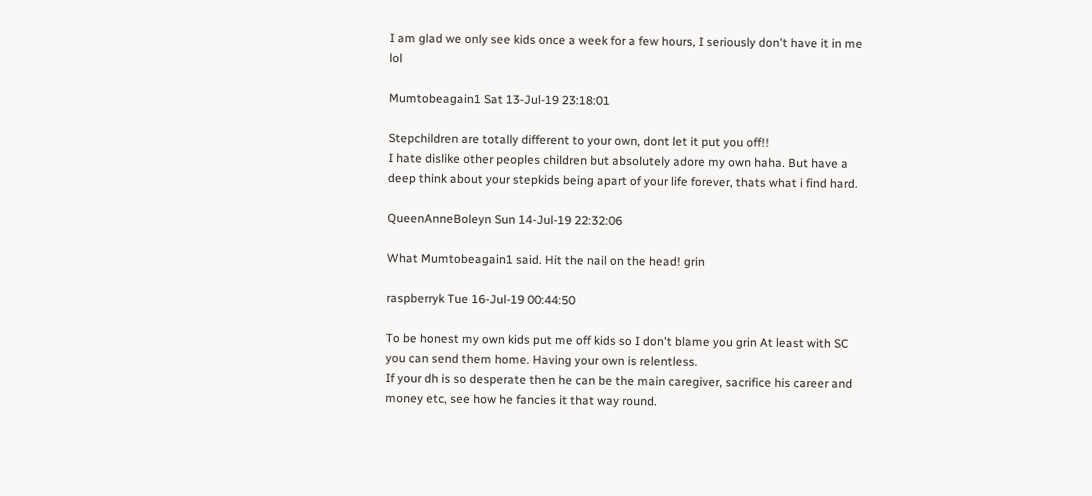I am glad we only see kids once a week for a few hours, I seriously don't have it in me lol

Mumtobeagain1 Sat 13-Jul-19 23:18:01

Stepchildren are totally different to your own, dont let it put you off!!
I hate dislike other peoples children but absolutely adore my own haha. But have a deep think about your stepkids being apart of your life forever, thats what i find hard.

QueenAnneBoleyn Sun 14-Jul-19 22:32:06

What Mumtobeagain1 said. Hit the nail on the head! grin

raspberryk Tue 16-Jul-19 00:44:50

To be honest my own kids put me off kids so I don't blame you grin At least with SC you can send them home. Having your own is relentless.
If your dh is so desperate then he can be the main caregiver, sacrifice his career and money etc, see how he fancies it that way round.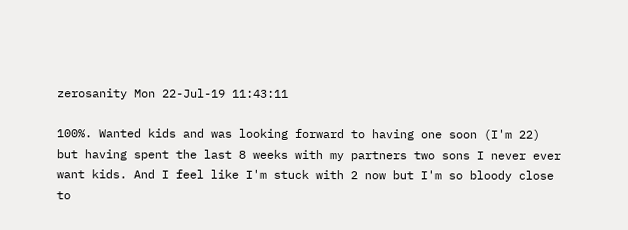zerosanity Mon 22-Jul-19 11:43:11

100%. Wanted kids and was looking forward to having one soon (I'm 22) but having spent the last 8 weeks with my partners two sons I never ever want kids. And I feel like I'm stuck with 2 now but I'm so bloody close to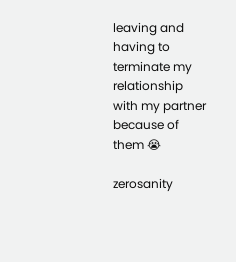leaving and having to terminate my relationship with my partner because of them 😭

zerosanity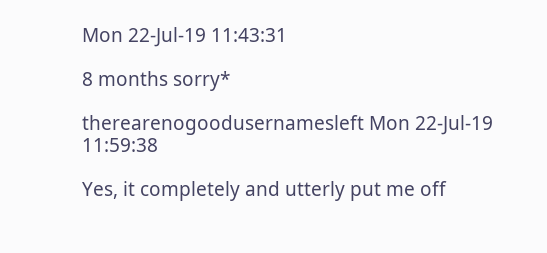Mon 22-Jul-19 11:43:31

8 months sorry*

therearenogoodusernamesleft Mon 22-Jul-19 11:59:38

Yes, it completely and utterly put me off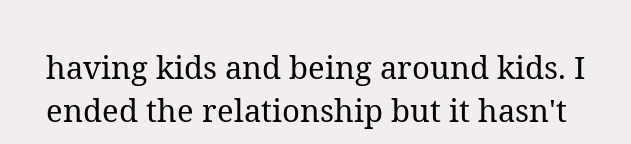having kids and being around kids. I ended the relationship but it hasn't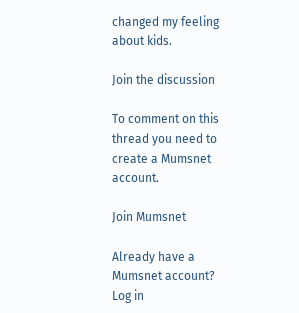changed my feeling about kids.

Join the discussion

To comment on this thread you need to create a Mumsnet account.

Join Mumsnet

Already have a Mumsnet account? Log in